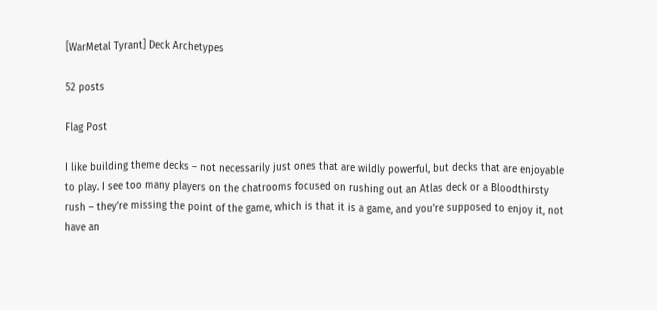[WarMetal Tyrant] Deck Archetypes

52 posts

Flag Post

I like building theme decks – not necessarily just ones that are wildly powerful, but decks that are enjoyable to play. I see too many players on the chatrooms focused on rushing out an Atlas deck or a Bloodthirsty rush – they’re missing the point of the game, which is that it is a game, and you’re supposed to enjoy it, not have an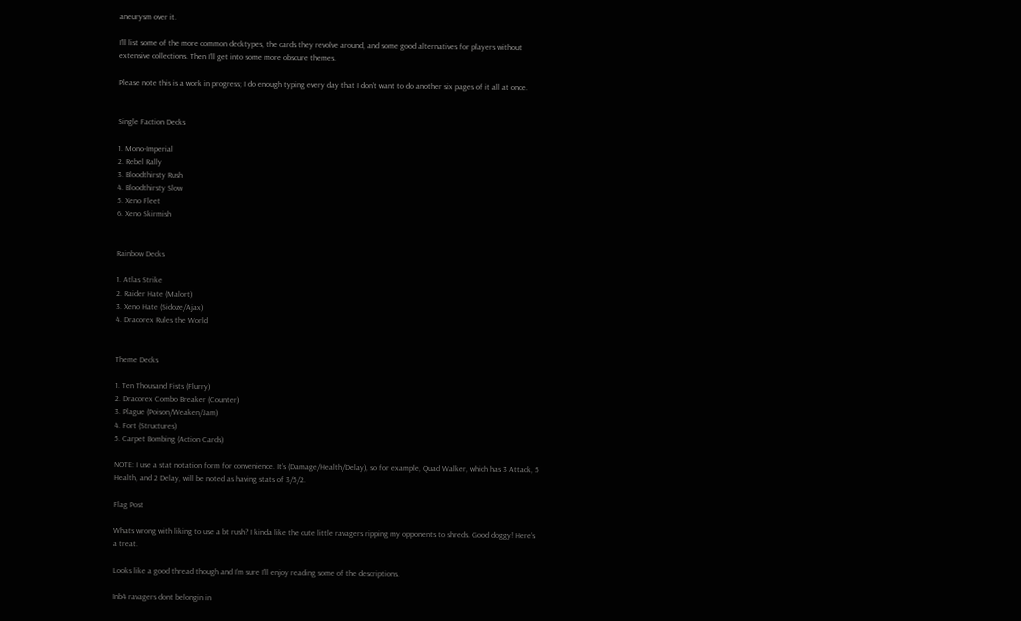aneurysm over it.

I’ll list some of the more common decktypes, the cards they revolve around, and some good alternatives for players without extensive collections. Then I’ll get into some more obscure themes.

Please note this is a work in progress; I do enough typing every day that I don’t want to do another six pages of it all at once.


Single Faction Decks

1. Mono-Imperial
2. Rebel Rally
3. Bloodthirsty Rush
4. Bloodthirsty Slow
5. Xeno Fleet
6. Xeno Skirmish


Rainbow Decks

1. Atlas Strike
2. Raider Hate (Malort)
3. Xeno Hate (Sidoze/Ajax)
4. Dracorex Rules the World


Theme Decks

1. Ten Thousand Fists (Flurry)
2. Dracorex Combo Breaker (Counter)
3. Plague (Poison/Weaken/Jam)
4. Fort (Structures)
5. Carpet Bombing (Action Cards)

NOTE: I use a stat notation form for convenience. It’s (Damage/Health/Delay), so for example, Quad Walker, which has 3 Attack, 5 Health, and 2 Delay, will be noted as having stats of 3/5/2.

Flag Post

Whats wrong with liking to use a bt rush? I kinda like the cute little ravagers ripping my opponents to shreds. Good doggy! Here’s a treat.

Looks like a good thread though and I’m sure I’ll enjoy reading some of the descriptions.

Inb4 ravagers dont belongin in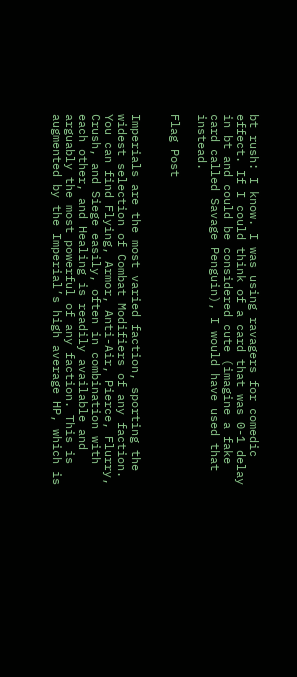bt rush: I know. I was using ravagers for comedic effect. If I could think of a card that was 0-1 delay in bt and could be considered cute (imagine a fake card called Savage Penguin), I would have used that instead.

Flag Post


Imperials are the most varied faction, sporting the widest selection of Combat Modifiers of any faction. You can find Flying, Armor, Anti-Air, Pierce, Flurry, Crush, and Siege easily, often in combination with each other, and Healing is readily available and arguably the most powerful of any faction. This is augmented by the Imperial’s high average HP, which is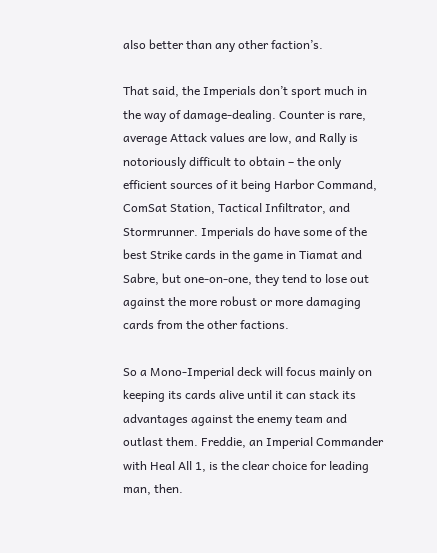also better than any other faction’s.

That said, the Imperials don’t sport much in the way of damage-dealing. Counter is rare, average Attack values are low, and Rally is notoriously difficult to obtain – the only efficient sources of it being Harbor Command, ComSat Station, Tactical Infiltrator, and Stormrunner. Imperials do have some of the best Strike cards in the game in Tiamat and Sabre, but one-on-one, they tend to lose out against the more robust or more damaging cards from the other factions.

So a Mono-Imperial deck will focus mainly on keeping its cards alive until it can stack its advantages against the enemy team and outlast them. Freddie, an Imperial Commander with Heal All 1, is the clear choice for leading man, then.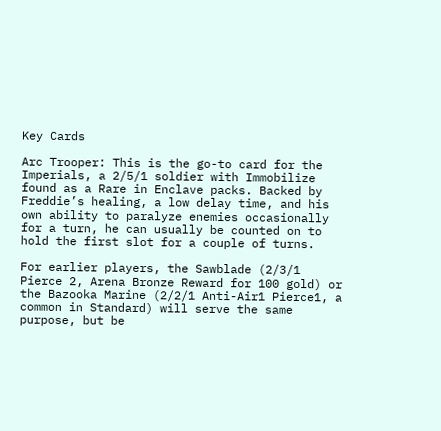Key Cards

Arc Trooper: This is the go-to card for the Imperials, a 2/5/1 soldier with Immobilize found as a Rare in Enclave packs. Backed by Freddie’s healing, a low delay time, and his own ability to paralyze enemies occasionally for a turn, he can usually be counted on to hold the first slot for a couple of turns.

For earlier players, the Sawblade (2/3/1 Pierce 2, Arena Bronze Reward for 100 gold) or the Bazooka Marine (2/2/1 Anti-Air1 Pierce1, a common in Standard) will serve the same purpose, but be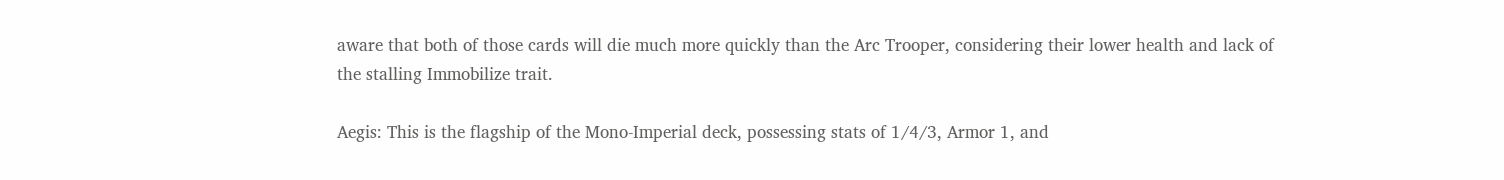aware that both of those cards will die much more quickly than the Arc Trooper, considering their lower health and lack of the stalling Immobilize trait.

Aegis: This is the flagship of the Mono-Imperial deck, possessing stats of 1/4/3, Armor 1, and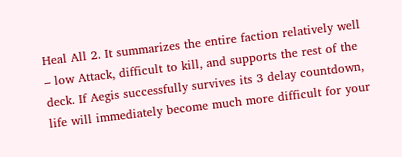Heal All 2. It summarizes the entire faction relatively well – low Attack, difficult to kill, and supports the rest of the deck. If Aegis successfully survives its 3 delay countdown, life will immediately become much more difficult for your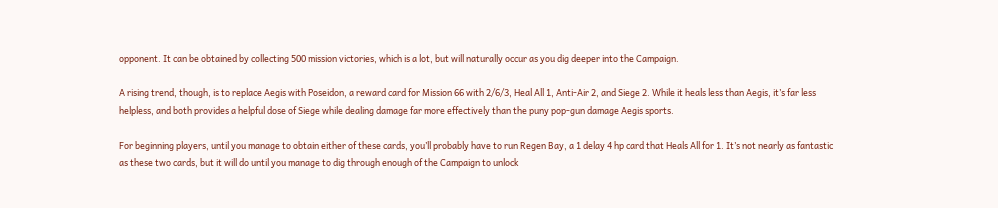opponent. It can be obtained by collecting 500 mission victories, which is a lot, but will naturally occur as you dig deeper into the Campaign.

A rising trend, though, is to replace Aegis with Poseidon, a reward card for Mission 66 with 2/6/3, Heal All 1, Anti-Air 2, and Siege 2. While it heals less than Aegis, it’s far less helpless, and both provides a helpful dose of Siege while dealing damage far more effectively than the puny pop-gun damage Aegis sports.

For beginning players, until you manage to obtain either of these cards, you’ll probably have to run Regen Bay, a 1 delay 4 hp card that Heals All for 1. It’s not nearly as fantastic as these two cards, but it will do until you manage to dig through enough of the Campaign to unlock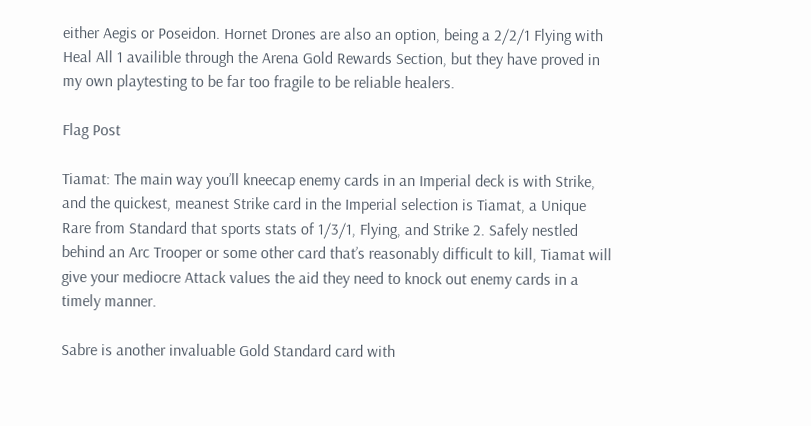either Aegis or Poseidon. Hornet Drones are also an option, being a 2/2/1 Flying with Heal All 1 availible through the Arena Gold Rewards Section, but they have proved in my own playtesting to be far too fragile to be reliable healers.

Flag Post

Tiamat: The main way you’ll kneecap enemy cards in an Imperial deck is with Strike, and the quickest, meanest Strike card in the Imperial selection is Tiamat, a Unique Rare from Standard that sports stats of 1/3/1, Flying, and Strike 2. Safely nestled behind an Arc Trooper or some other card that’s reasonably difficult to kill, Tiamat will give your mediocre Attack values the aid they need to knock out enemy cards in a timely manner.

Sabre is another invaluable Gold Standard card with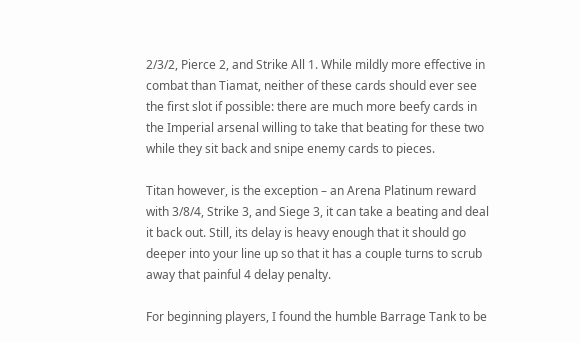2/3/2, Pierce 2, and Strike All 1. While mildly more effective in combat than Tiamat, neither of these cards should ever see the first slot if possible: there are much more beefy cards in the Imperial arsenal willing to take that beating for these two while they sit back and snipe enemy cards to pieces.

Titan however, is the exception – an Arena Platinum reward with 3/8/4, Strike 3, and Siege 3, it can take a beating and deal it back out. Still, its delay is heavy enough that it should go deeper into your line up so that it has a couple turns to scrub away that painful 4 delay penalty.

For beginning players, I found the humble Barrage Tank to be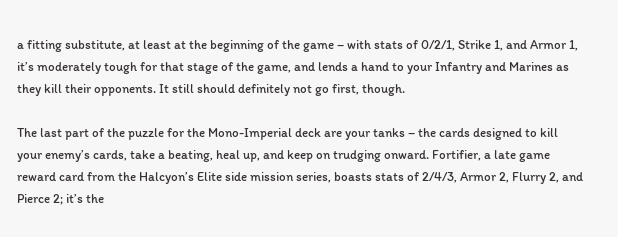a fitting substitute, at least at the beginning of the game – with stats of 0/2/1, Strike 1, and Armor 1, it’s moderately tough for that stage of the game, and lends a hand to your Infantry and Marines as they kill their opponents. It still should definitely not go first, though.

The last part of the puzzle for the Mono-Imperial deck are your tanks – the cards designed to kill your enemy’s cards, take a beating, heal up, and keep on trudging onward. Fortifier, a late game reward card from the Halcyon’s Elite side mission series, boasts stats of 2/4/3, Armor 2, Flurry 2, and Pierce 2; it’s the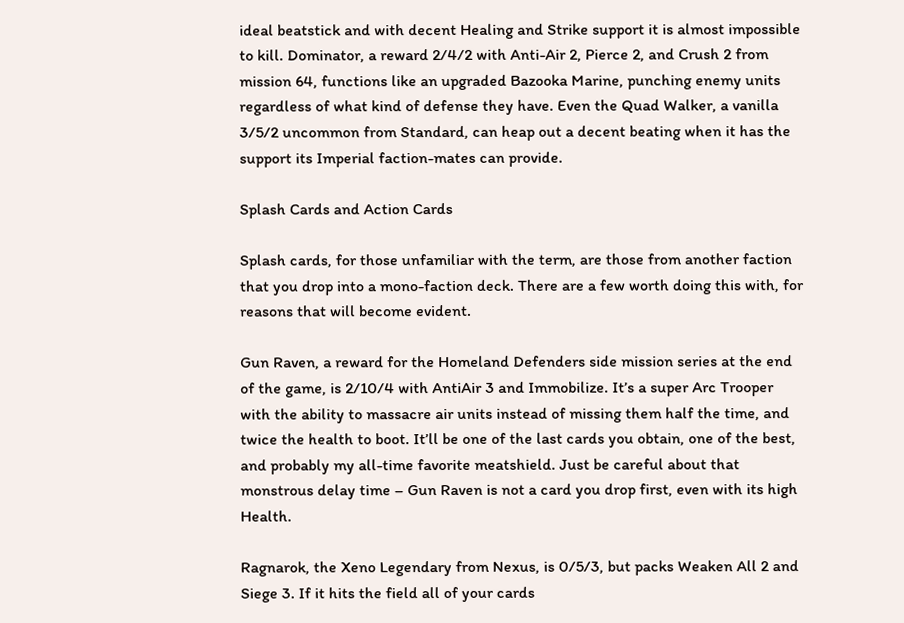ideal beatstick and with decent Healing and Strike support it is almost impossible to kill. Dominator, a reward 2/4/2 with Anti-Air 2, Pierce 2, and Crush 2 from mission 64, functions like an upgraded Bazooka Marine, punching enemy units regardless of what kind of defense they have. Even the Quad Walker, a vanilla 3/5/2 uncommon from Standard, can heap out a decent beating when it has the support its Imperial faction-mates can provide.

Splash Cards and Action Cards

Splash cards, for those unfamiliar with the term, are those from another faction that you drop into a mono-faction deck. There are a few worth doing this with, for reasons that will become evident.

Gun Raven, a reward for the Homeland Defenders side mission series at the end of the game, is 2/10/4 with AntiAir 3 and Immobilize. It’s a super Arc Trooper with the ability to massacre air units instead of missing them half the time, and twice the health to boot. It’ll be one of the last cards you obtain, one of the best, and probably my all-time favorite meatshield. Just be careful about that monstrous delay time – Gun Raven is not a card you drop first, even with its high Health.

Ragnarok, the Xeno Legendary from Nexus, is 0/5/3, but packs Weaken All 2 and Siege 3. If it hits the field all of your cards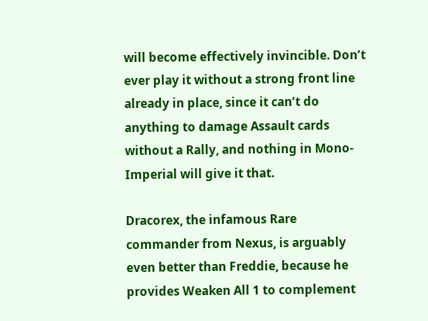will become effectively invincible. Don’t ever play it without a strong front line already in place, since it can’t do anything to damage Assault cards without a Rally, and nothing in Mono-Imperial will give it that.

Dracorex, the infamous Rare commander from Nexus, is arguably even better than Freddie, because he provides Weaken All 1 to complement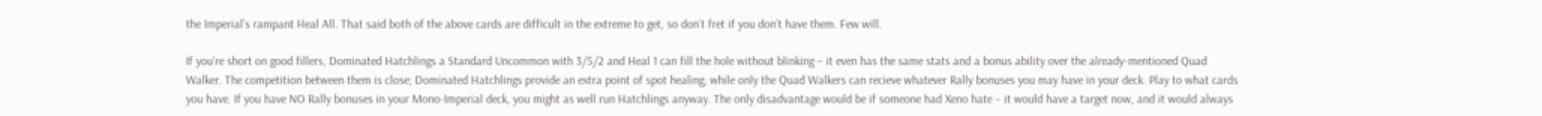the Imperial’s rampant Heal All. That said both of the above cards are difficult in the extreme to get, so don’t fret if you don’t have them. Few will.

If you’re short on good fillers, Dominated Hatchlings a Standard Uncommon with 3/5/2 and Heal 1 can fill the hole without blinking – it even has the same stats and a bonus ability over the already-mentioned Quad Walker. The competition between them is close; Dominated Hatchlings provide an extra point of spot healing, while only the Quad Walkers can recieve whatever Rally bonuses you may have in your deck. Play to what cards you have. If you have NO Rally bonuses in your Mono-Imperial deck, you might as well run Hatchlings anyway. The only disadvantage would be if someone had Xeno hate – it would have a target now, and it would always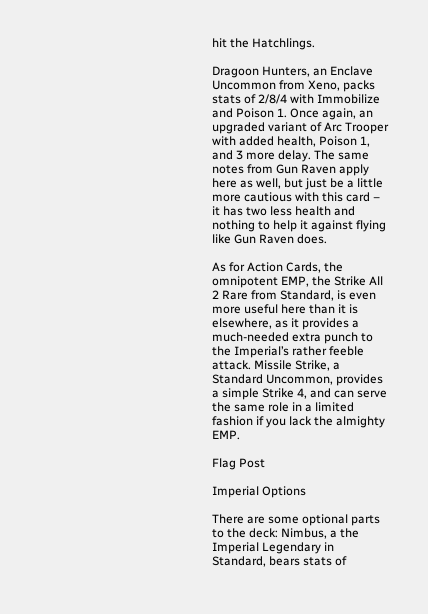hit the Hatchlings.

Dragoon Hunters, an Enclave Uncommon from Xeno, packs stats of 2/8/4 with Immobilize and Poison 1. Once again, an upgraded variant of Arc Trooper with added health, Poison 1, and 3 more delay. The same notes from Gun Raven apply here as well, but just be a little more cautious with this card – it has two less health and nothing to help it against flying like Gun Raven does.

As for Action Cards, the omnipotent EMP, the Strike All 2 Rare from Standard, is even more useful here than it is elsewhere, as it provides a much-needed extra punch to the Imperial’s rather feeble attack. Missile Strike, a Standard Uncommon, provides a simple Strike 4, and can serve the same role in a limited fashion if you lack the almighty EMP.

Flag Post

Imperial Options

There are some optional parts to the deck: Nimbus, a the Imperial Legendary in Standard, bears stats of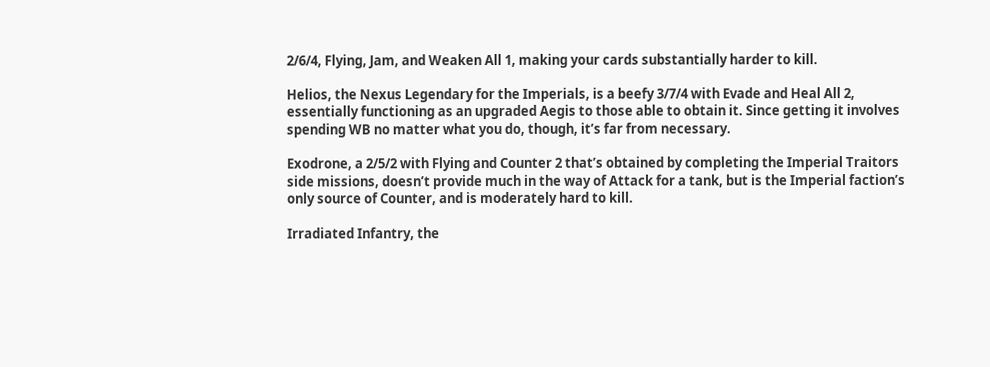2/6/4, Flying, Jam, and Weaken All 1, making your cards substantially harder to kill.

Helios, the Nexus Legendary for the Imperials, is a beefy 3/7/4 with Evade and Heal All 2, essentially functioning as an upgraded Aegis to those able to obtain it. Since getting it involves spending WB no matter what you do, though, it’s far from necessary.

Exodrone, a 2/5/2 with Flying and Counter 2 that’s obtained by completing the Imperial Traitors side missions, doesn’t provide much in the way of Attack for a tank, but is the Imperial faction’s only source of Counter, and is moderately hard to kill.

Irradiated Infantry, the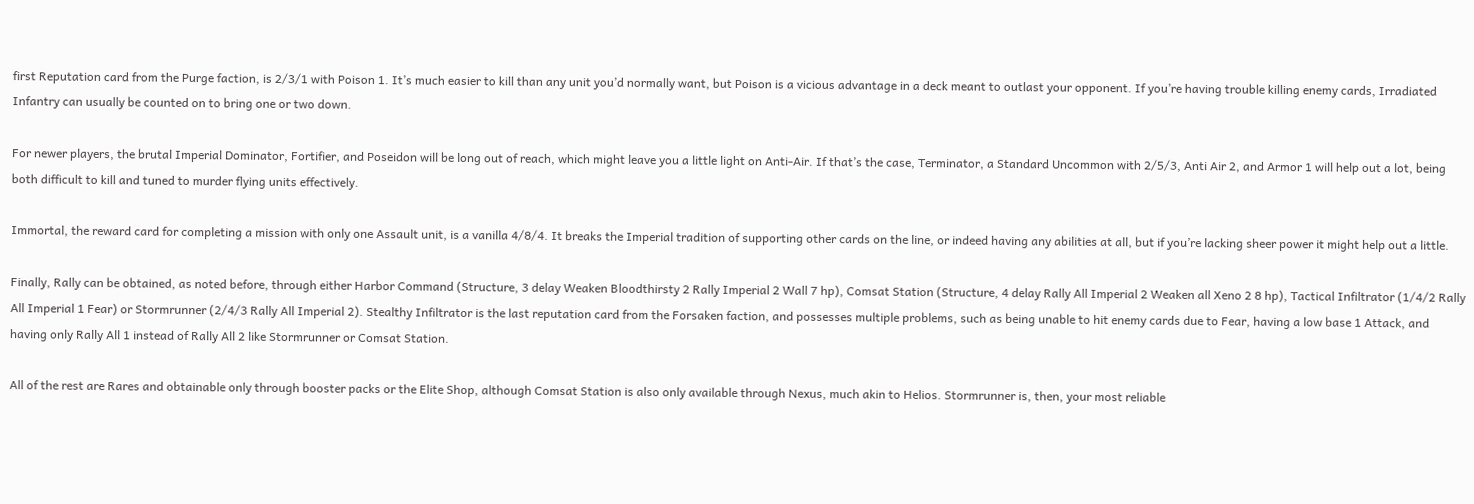first Reputation card from the Purge faction, is 2/3/1 with Poison 1. It’s much easier to kill than any unit you’d normally want, but Poison is a vicious advantage in a deck meant to outlast your opponent. If you’re having trouble killing enemy cards, Irradiated Infantry can usually be counted on to bring one or two down.

For newer players, the brutal Imperial Dominator, Fortifier, and Poseidon will be long out of reach, which might leave you a little light on Anti-Air. If that’s the case, Terminator, a Standard Uncommon with 2/5/3, Anti Air 2, and Armor 1 will help out a lot, being both difficult to kill and tuned to murder flying units effectively.

Immortal, the reward card for completing a mission with only one Assault unit, is a vanilla 4/8/4. It breaks the Imperial tradition of supporting other cards on the line, or indeed having any abilities at all, but if you’re lacking sheer power it might help out a little.

Finally, Rally can be obtained, as noted before, through either Harbor Command (Structure, 3 delay Weaken Bloodthirsty 2 Rally Imperial 2 Wall 7 hp), Comsat Station (Structure, 4 delay Rally All Imperial 2 Weaken all Xeno 2 8 hp), Tactical Infiltrator (1/4/2 Rally All Imperial 1 Fear) or Stormrunner (2/4/3 Rally All Imperial 2). Stealthy Infiltrator is the last reputation card from the Forsaken faction, and possesses multiple problems, such as being unable to hit enemy cards due to Fear, having a low base 1 Attack, and having only Rally All 1 instead of Rally All 2 like Stormrunner or Comsat Station.

All of the rest are Rares and obtainable only through booster packs or the Elite Shop, although Comsat Station is also only available through Nexus, much akin to Helios. Stormrunner is, then, your most reliable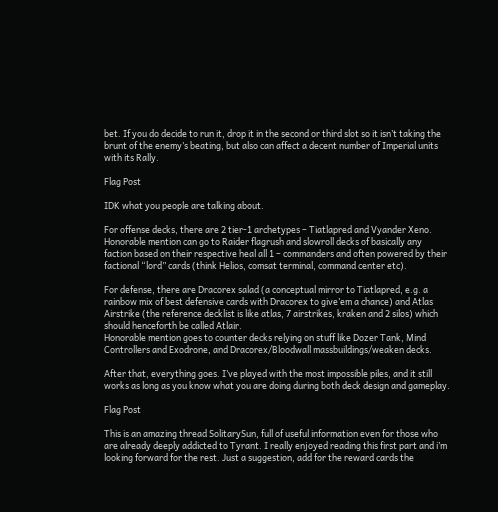bet. If you do decide to run it, drop it in the second or third slot so it isn’t taking the brunt of the enemy’s beating, but also can affect a decent number of Imperial units with its Rally.

Flag Post

IDK what you people are talking about.

For offense decks, there are 2 tier-1 archetypes – Tiatlapred and Vyander Xeno.
Honorable mention can go to Raider flagrush and slowroll decks of basically any faction based on their respective heal all 1 – commanders and often powered by their factional “lord” cards (think Helios, comsat terminal, command center etc).

For defense, there are Dracorex salad (a conceptual mirror to Tiatlapred, e.g. a rainbow mix of best defensive cards with Dracorex to give’em a chance) and Atlas Airstrike (the reference decklist is like atlas, 7 airstrikes, kraken and 2 silos) which should henceforth be called Atlair.
Honorable mention goes to counter decks relying on stuff like Dozer Tank, Mind Controllers and Exodrone, and Dracorex/Bloodwall massbuildings/weaken decks.

After that, everything goes. I’ve played with the most impossible piles, and it still works as long as you know what you are doing during both deck design and gameplay.

Flag Post

This is an amazing thread SolitarySun, full of useful information even for those who are already deeply addicted to Tyrant. I really enjoyed reading this first part and i’m looking forward for the rest. Just a suggestion, add for the reward cards the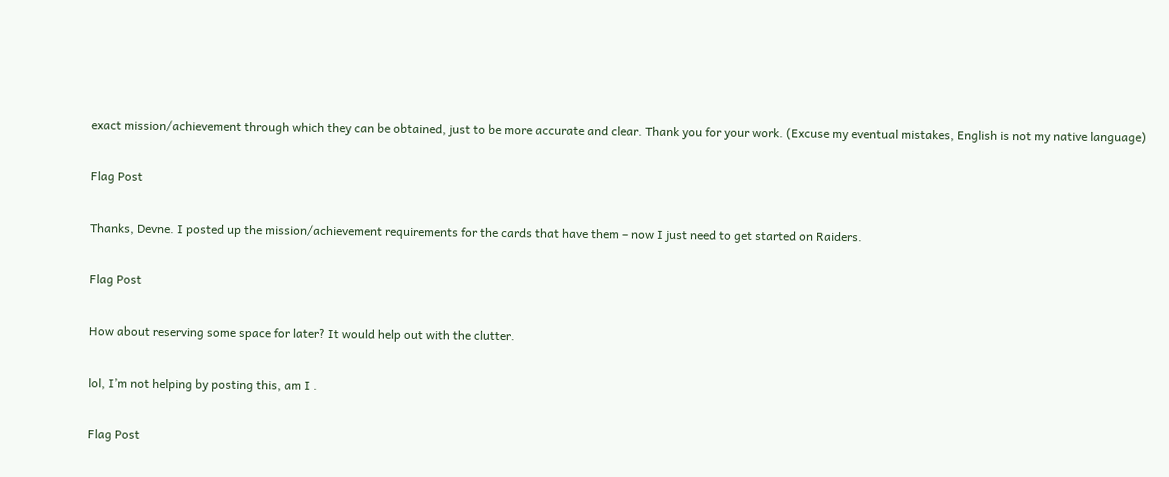exact mission/achievement through which they can be obtained, just to be more accurate and clear. Thank you for your work. (Excuse my eventual mistakes, English is not my native language)

Flag Post

Thanks, Devne. I posted up the mission/achievement requirements for the cards that have them – now I just need to get started on Raiders.

Flag Post

How about reserving some space for later? It would help out with the clutter.

lol, I’m not helping by posting this, am I .

Flag Post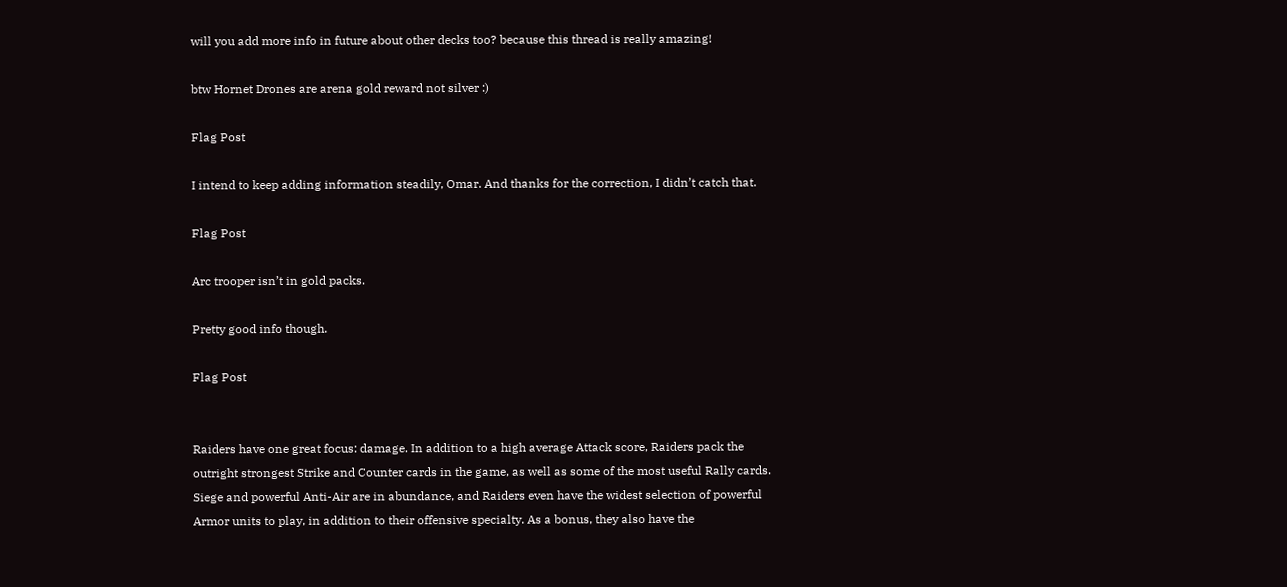will you add more info in future about other decks too? because this thread is really amazing!

btw Hornet Drones are arena gold reward not silver :)

Flag Post

I intend to keep adding information steadily, Omar. And thanks for the correction, I didn’t catch that.

Flag Post

Arc trooper isn’t in gold packs.

Pretty good info though.

Flag Post


Raiders have one great focus: damage. In addition to a high average Attack score, Raiders pack the outright strongest Strike and Counter cards in the game, as well as some of the most useful Rally cards. Siege and powerful Anti-Air are in abundance, and Raiders even have the widest selection of powerful Armor units to play, in addition to their offensive specialty. As a bonus, they also have the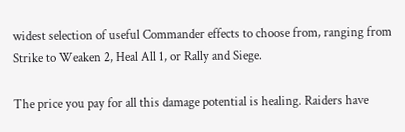widest selection of useful Commander effects to choose from, ranging from Strike to Weaken 2, Heal All 1, or Rally and Siege.

The price you pay for all this damage potential is healing. Raiders have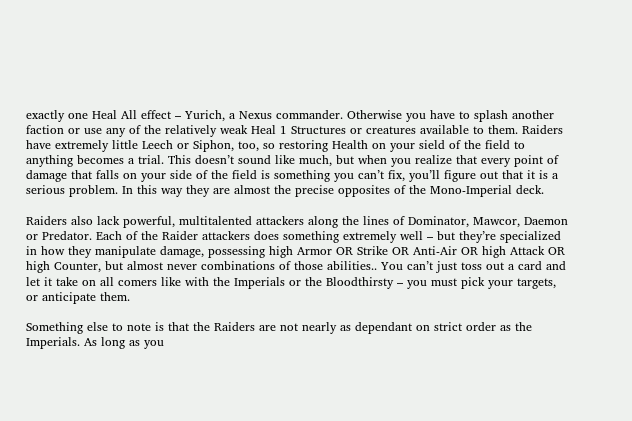exactly one Heal All effect – Yurich, a Nexus commander. Otherwise you have to splash another faction or use any of the relatively weak Heal 1 Structures or creatures available to them. Raiders have extremely little Leech or Siphon, too, so restoring Health on your sield of the field to anything becomes a trial. This doesn’t sound like much, but when you realize that every point of damage that falls on your side of the field is something you can’t fix, you’ll figure out that it is a serious problem. In this way they are almost the precise opposites of the Mono-Imperial deck.

Raiders also lack powerful, multitalented attackers along the lines of Dominator, Mawcor, Daemon or Predator. Each of the Raider attackers does something extremely well – but they’re specialized in how they manipulate damage, possessing high Armor OR Strike OR Anti-Air OR high Attack OR high Counter, but almost never combinations of those abilities.. You can’t just toss out a card and let it take on all comers like with the Imperials or the Bloodthirsty – you must pick your targets, or anticipate them.

Something else to note is that the Raiders are not nearly as dependant on strict order as the Imperials. As long as you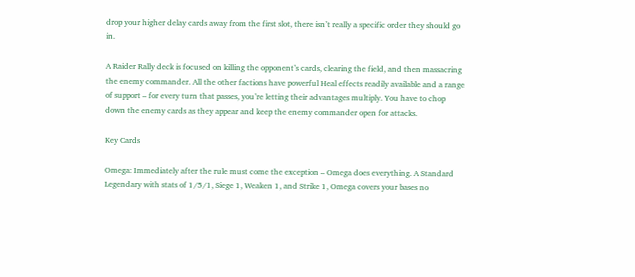drop your higher delay cards away from the first slot, there isn’t really a specific order they should go in.

A Raider Rally deck is focused on killing the opponent’s cards, clearing the field, and then massacring the enemy commander. All the other factions have powerful Heal effects readily available and a range of support – for every turn that passes, you’re letting their advantages multiply. You have to chop down the enemy cards as they appear and keep the enemy commander open for attacks.

Key Cards

Omega: Immediately after the rule must come the exception – Omega does everything. A Standard Legendary with stats of 1/5/1, Siege 1, Weaken 1, and Strike 1, Omega covers your bases no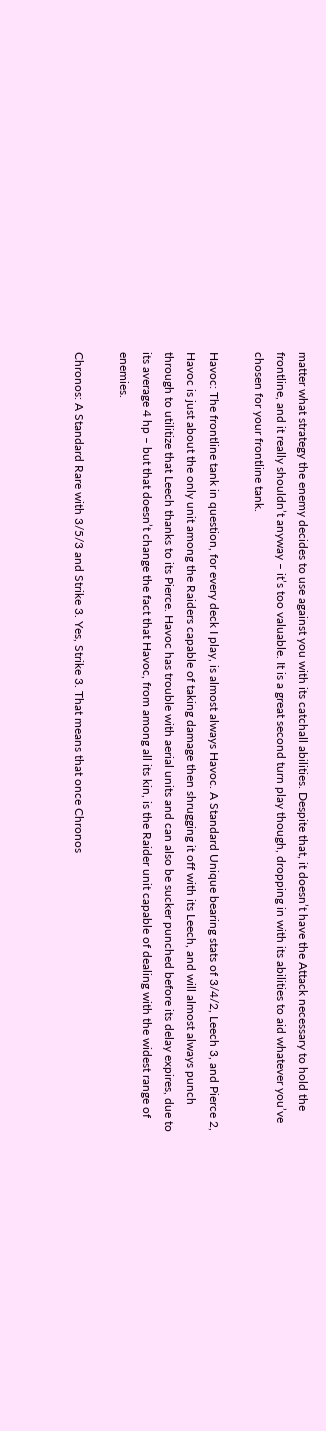matter what strategy the enemy decides to use against you with its catchall abilities. Despite that, it doesn’t have the Attack necessary to hold the frontline, and it really shouldn’t anyway – it’s too valuable. It is a great second turn play though, dropping in with its abilities to aid whatever you’ve chosen for your frontline tank.

Havoc: The frontline tank in question, for every deck I play, is almost always Havoc. A Standard Unique bearing stats of 3/4/2, Leech 3, and Pierce 2, Havoc is just about the only unit among the Raiders capable of taking damage then shrugging it off with its Leech, and will almost always punch through to utilitize that Leech thanks to its Pierce. Havoc has trouble with aerial units and can also be sucker punched before its delay expires, due to its average 4 hp – but that doesn’t change the fact that Havoc, from among all its kin, is the Raider unit capable of dealing with the widest range of enemies.

Chronos: A Standard Rare with 3/5/3 and Strike 3. Yes, Strike 3. That means that once Chronos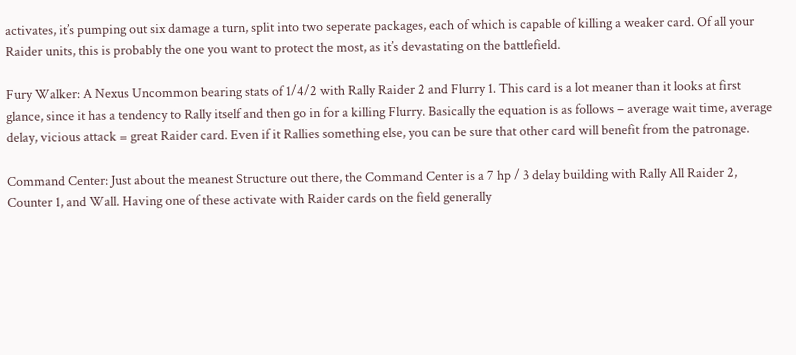activates, it’s pumping out six damage a turn, split into two seperate packages, each of which is capable of killing a weaker card. Of all your Raider units, this is probably the one you want to protect the most, as it’s devastating on the battlefield.

Fury Walker: A Nexus Uncommon bearing stats of 1/4/2 with Rally Raider 2 and Flurry 1. This card is a lot meaner than it looks at first glance, since it has a tendency to Rally itself and then go in for a killing Flurry. Basically the equation is as follows – average wait time, average delay, vicious attack = great Raider card. Even if it Rallies something else, you can be sure that other card will benefit from the patronage.

Command Center: Just about the meanest Structure out there, the Command Center is a 7 hp / 3 delay building with Rally All Raider 2, Counter 1, and Wall. Having one of these activate with Raider cards on the field generally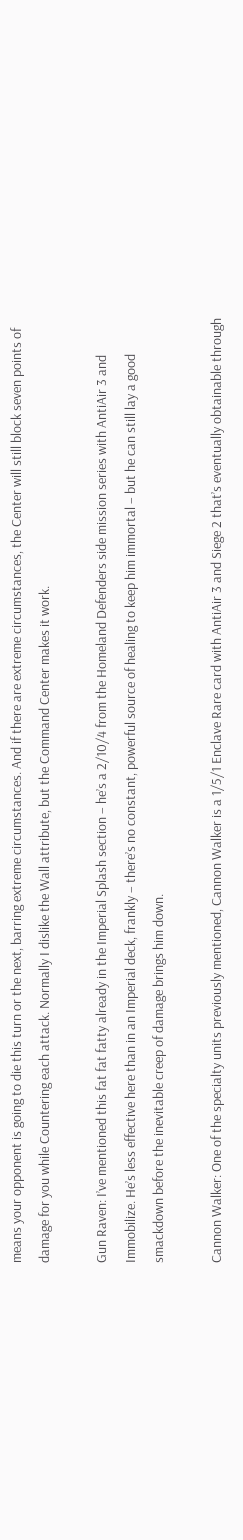means your opponent is going to die this turn or the next, barring extreme circumstances. And if there are extreme circumstances, the Center will still block seven points of damage for you while Countering each attack. Normally I dislike the Wall attribute, but the Command Center makes it work.

Gun Raven: I’ve mentioned this fat fat fatty already in the Imperial Splash section – he’s a 2/10/4 from the Homeland Defenders side mission series with AntiAir 3 and Immobilize. He’s less effective here than in an Imperial deck, frankly – there’s no constant, powerful source of healing to keep him immortal – but he can still lay a good smackdown before the inevitable creep of damage brings him down.

Cannon Walker: One of the specialty units previously mentioned, Cannon Walker is a 1/5/1 Enclave Rare card with AntiAir 3 and Siege 2 that’s eventually obtainable through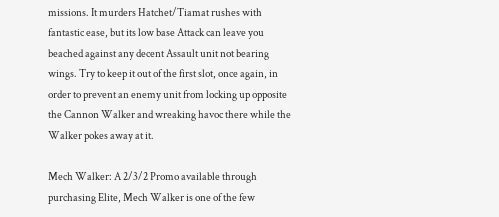missions. It murders Hatchet/Tiamat rushes with fantastic ease, but its low base Attack can leave you beached against any decent Assault unit not bearing wings. Try to keep it out of the first slot, once again, in order to prevent an enemy unit from locking up opposite the Cannon Walker and wreaking havoc there while the Walker pokes away at it.

Mech Walker: A 2/3/2 Promo available through purchasing Elite, Mech Walker is one of the few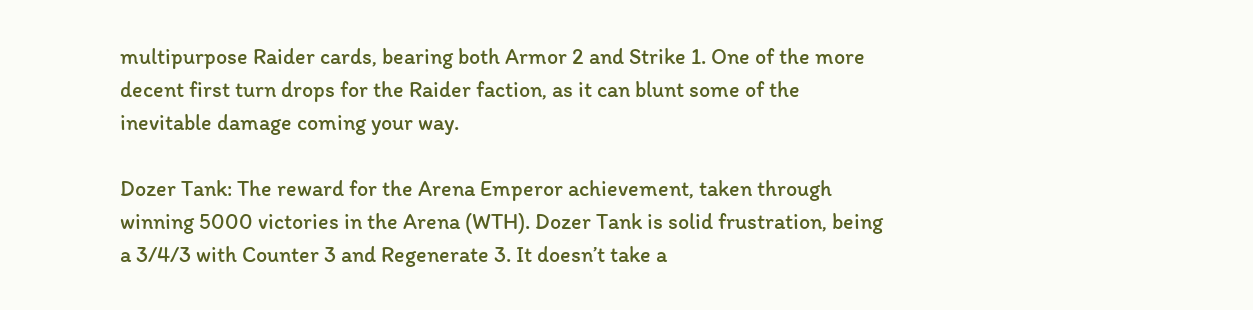multipurpose Raider cards, bearing both Armor 2 and Strike 1. One of the more decent first turn drops for the Raider faction, as it can blunt some of the inevitable damage coming your way.

Dozer Tank: The reward for the Arena Emperor achievement, taken through winning 5000 victories in the Arena (WTH). Dozer Tank is solid frustration, being a 3/4/3 with Counter 3 and Regenerate 3. It doesn’t take a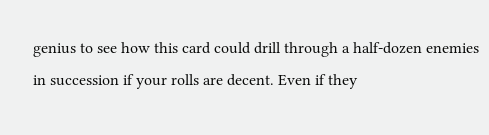genius to see how this card could drill through a half-dozen enemies in succession if your rolls are decent. Even if they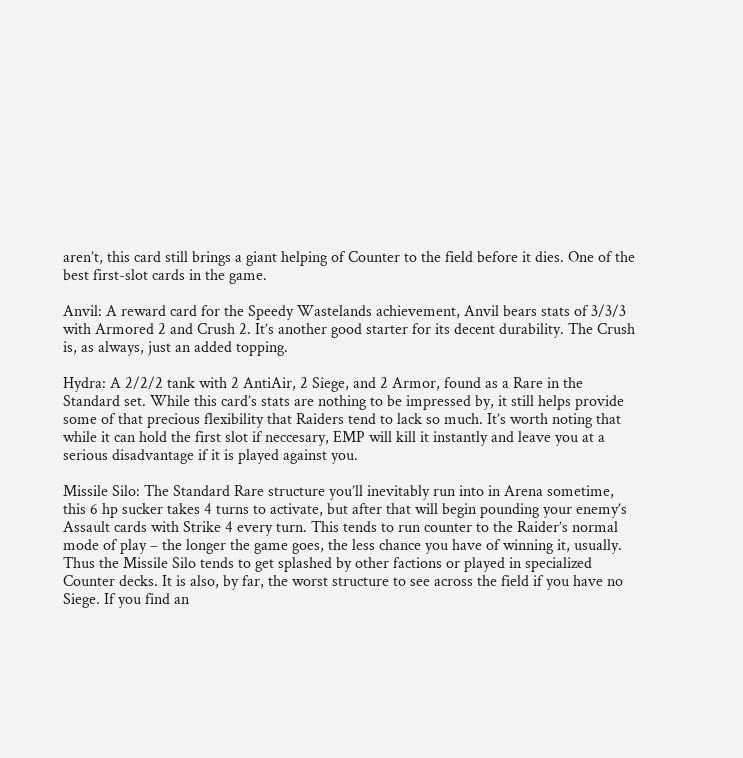aren’t, this card still brings a giant helping of Counter to the field before it dies. One of the best first-slot cards in the game.

Anvil: A reward card for the Speedy Wastelands achievement, Anvil bears stats of 3/3/3 with Armored 2 and Crush 2. It’s another good starter for its decent durability. The Crush is, as always, just an added topping.

Hydra: A 2/2/2 tank with 2 AntiAir, 2 Siege, and 2 Armor, found as a Rare in the Standard set. While this card’s stats are nothing to be impressed by, it still helps provide some of that precious flexibility that Raiders tend to lack so much. It’s worth noting that while it can hold the first slot if neccesary, EMP will kill it instantly and leave you at a serious disadvantage if it is played against you.

Missile Silo: The Standard Rare structure you’ll inevitably run into in Arena sometime, this 6 hp sucker takes 4 turns to activate, but after that will begin pounding your enemy’s Assault cards with Strike 4 every turn. This tends to run counter to the Raider’s normal mode of play – the longer the game goes, the less chance you have of winning it, usually. Thus the Missile Silo tends to get splashed by other factions or played in specialized Counter decks. It is also, by far, the worst structure to see across the field if you have no Siege. If you find an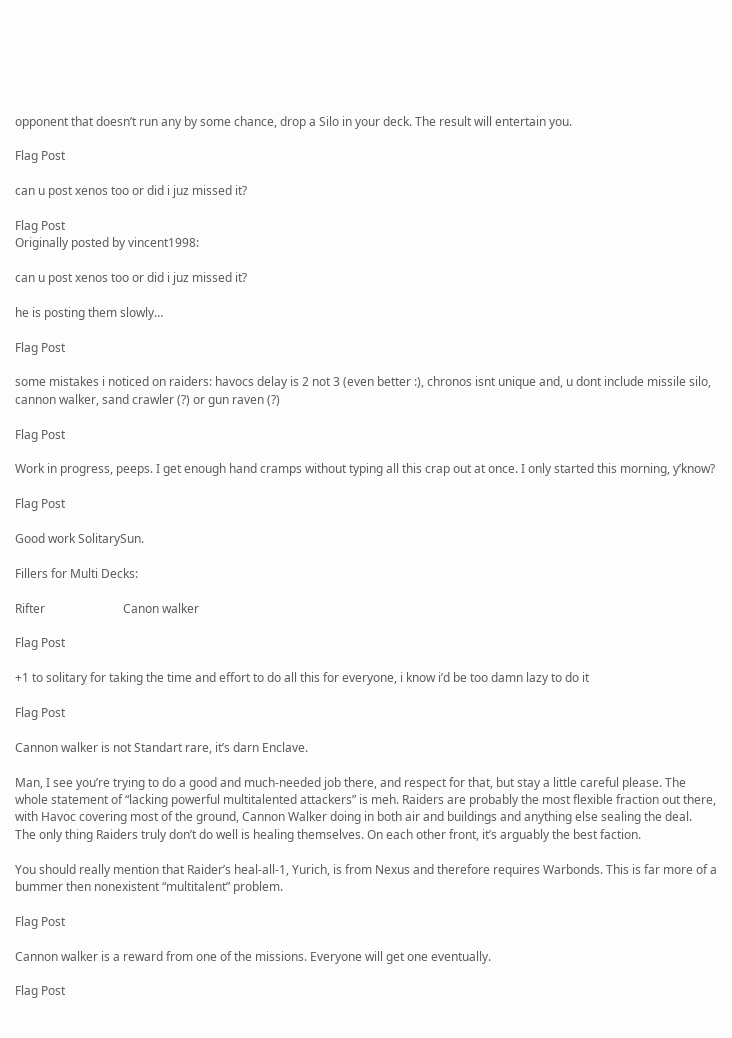opponent that doesn’t run any by some chance, drop a Silo in your deck. The result will entertain you.

Flag Post

can u post xenos too or did i juz missed it?

Flag Post
Originally posted by vincent1998:

can u post xenos too or did i juz missed it?

he is posting them slowly…

Flag Post

some mistakes i noticed on raiders: havocs delay is 2 not 3 (even better :), chronos isnt unique and, u dont include missile silo, cannon walker, sand crawler (?) or gun raven (?)

Flag Post

Work in progress, peeps. I get enough hand cramps without typing all this crap out at once. I only started this morning, y’know?

Flag Post

Good work SolitarySun.

Fillers for Multi Decks:

Rifter                          Canon walker

Flag Post

+1 to solitary for taking the time and effort to do all this for everyone, i know i’d be too damn lazy to do it

Flag Post

Cannon walker is not Standart rare, it’s darn Enclave.

Man, I see you’re trying to do a good and much-needed job there, and respect for that, but stay a little careful please. The whole statement of “lacking powerful multitalented attackers” is meh. Raiders are probably the most flexible fraction out there, with Havoc covering most of the ground, Cannon Walker doing in both air and buildings and anything else sealing the deal.
The only thing Raiders truly don’t do well is healing themselves. On each other front, it’s arguably the best faction.

You should really mention that Raider’s heal-all-1, Yurich, is from Nexus and therefore requires Warbonds. This is far more of a bummer then nonexistent “multitalent” problem.

Flag Post

Cannon walker is a reward from one of the missions. Everyone will get one eventually.

Flag Post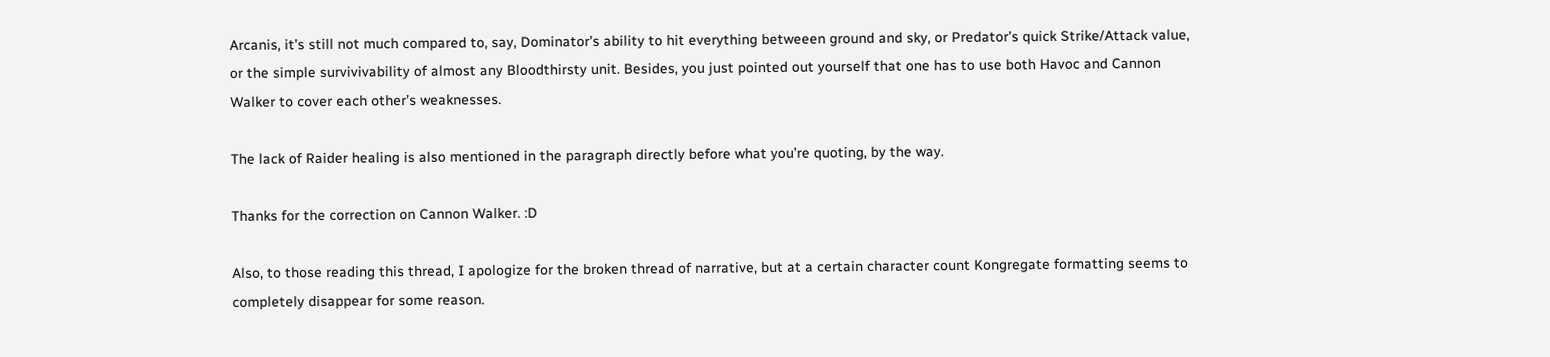Arcanis, it’s still not much compared to, say, Dominator’s ability to hit everything betweeen ground and sky, or Predator’s quick Strike/Attack value, or the simple survivivability of almost any Bloodthirsty unit. Besides, you just pointed out yourself that one has to use both Havoc and Cannon Walker to cover each other’s weaknesses.

The lack of Raider healing is also mentioned in the paragraph directly before what you’re quoting, by the way.

Thanks for the correction on Cannon Walker. :D

Also, to those reading this thread, I apologize for the broken thread of narrative, but at a certain character count Kongregate formatting seems to completely disappear for some reason.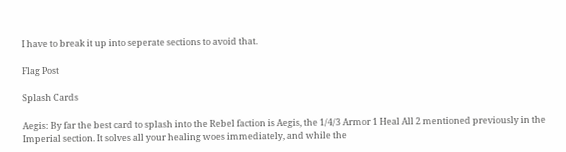I have to break it up into seperate sections to avoid that.

Flag Post

Splash Cards

Aegis: By far the best card to splash into the Rebel faction is Aegis, the 1/4/3 Armor 1 Heal All 2 mentioned previously in the Imperial section. It solves all your healing woes immediately, and while the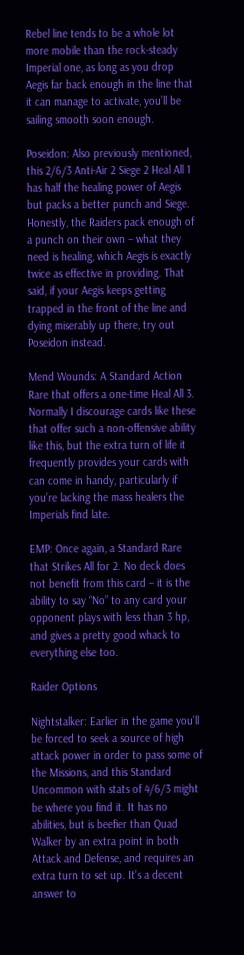Rebel line tends to be a whole lot more mobile than the rock-steady Imperial one, as long as you drop Aegis far back enough in the line that it can manage to activate, you’ll be sailing smooth soon enough.

Poseidon: Also previously mentioned, this 2/6/3 Anti-Air 2 Siege 2 Heal All 1 has half the healing power of Aegis but packs a better punch and Siege. Honestly, the Raiders pack enough of a punch on their own – what they need is healing, which Aegis is exactly twice as effective in providing. That said, if your Aegis keeps getting trapped in the front of the line and dying miserably up there, try out Poseidon instead.

Mend Wounds: A Standard Action Rare that offers a one-time Heal All 3. Normally I discourage cards like these that offer such a non-offensive ability like this, but the extra turn of life it frequently provides your cards with can come in handy, particularly if you’re lacking the mass healers the Imperials find late.

EMP: Once again, a Standard Rare that Strikes All for 2. No deck does not benefit from this card – it is the ability to say “No” to any card your opponent plays with less than 3 hp, and gives a pretty good whack to everything else too.

Raider Options

Nightstalker: Earlier in the game you’ll be forced to seek a source of high attack power in order to pass some of the Missions, and this Standard Uncommon with stats of 4/6/3 might be where you find it. It has no abilities, but is beefier than Quad Walker by an extra point in both Attack and Defense, and requires an extra turn to set up. It’s a decent answer to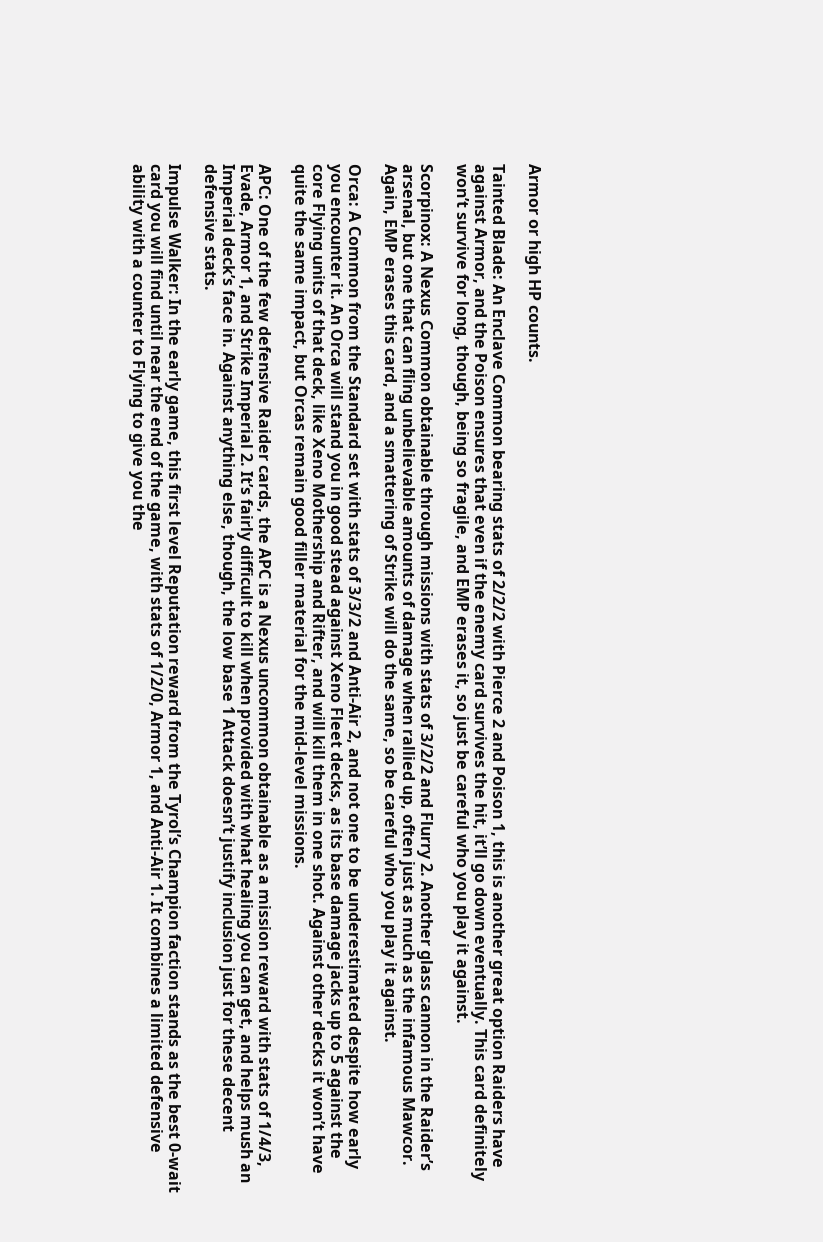Armor or high HP counts.

Tainted Blade: An Enclave Common bearing stats of 2/2/2 with Pierce 2 and Poison 1, this is another great option Raiders have against Armor, and the Poison ensures that even if the enemy card survives the hit, it’ll go down eventually. This card definitely won’t survive for long, though, being so fragile, and EMP erases it, so just be careful who you play it against.

Scorpinox: A Nexus Common obtainable through missions with stats of 3/2/2 and Flurry 2. Another glass cannon in the Raider’s arsenal, but one that can fling unbelievable amounts of damage when rallied up, often just as much as the infamous Mawcor. Again, EMP erases this card, and a smattering of Strike will do the same, so be careful who you play it against.

Orca: A Common from the Standard set with stats of 3/3/2 and Anti-Air 2, and not one to be underestimated despite how early you encounter it. An Orca will stand you in good stead against Xeno Fleet decks, as its base damage jacks up to 5 against the core Flying units of that deck, like Xeno Mothership and Rifter, and will kill them in one shot. Against other decks it won’t have quite the same impact, but Orcas remain good filler material for the mid-level missions.

APC: One of the few defensive Raider cards, the APC is a Nexus uncommon obtainable as a mission reward with stats of 1/4/3, Evade, Armor 1, and Strike Imperial 2. It’s fairly difficult to kill when provided with what healing you can get, and helps mush an Imperial deck’s face in. Against anything else, though, the low base 1 Attack doesn’t justify inclusion just for these decent defensive stats.

Impulse Walker: In the early game, this first level Reputation reward from the Tyrol’s Champion faction stands as the best 0-wait card you will find until near the end of the game, with stats of 1/2/0, Armor 1, and Anti-Air 1. It combines a limited defensive ability with a counter to Flying to give you the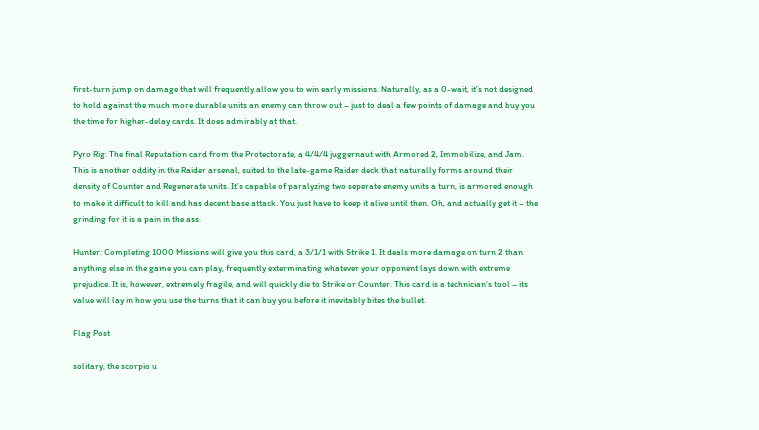first-turn jump on damage that will frequently allow you to win early missions. Naturally, as a 0-wait, it’s not designed to hold against the much more durable units an enemy can throw out – just to deal a few points of damage and buy you the time for higher-delay cards. It does admirably at that.

Pyro Rig: The final Reputation card from the Protectorate, a 4/4/4 juggernaut with Armored 2, Immobilize, and Jam. This is another oddity in the Raider arsenal, suited to the late-game Raider deck that naturally forms around their density of Counter and Regenerate units. It’s capable of paralyzing two seperate enemy units a turn, is armored enough to make it difficult to kill and has decent base attack. You just have to keep it alive until then. Oh, and actually get it – the grinding for it is a pain in the ass.

Hunter: Completing 1000 Missions will give you this card, a 3/1/1 with Strike 1. It deals more damage on turn 2 than anything else in the game you can play, frequently exterminating whatever your opponent lays down with extreme prejudice. It is, however, extremely fragile, and will quickly die to Strike or Counter. This card is a technician’s tool – its value will lay in how you use the turns that it can buy you before it inevitably bites the bullet.

Flag Post

solitary, the scorpio u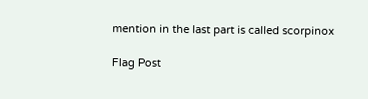mention in the last part is called scorpinox

Flag Post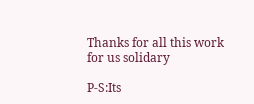Thanks for all this work for us solidary

P-S:Its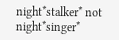night*stalker* not night*singer*